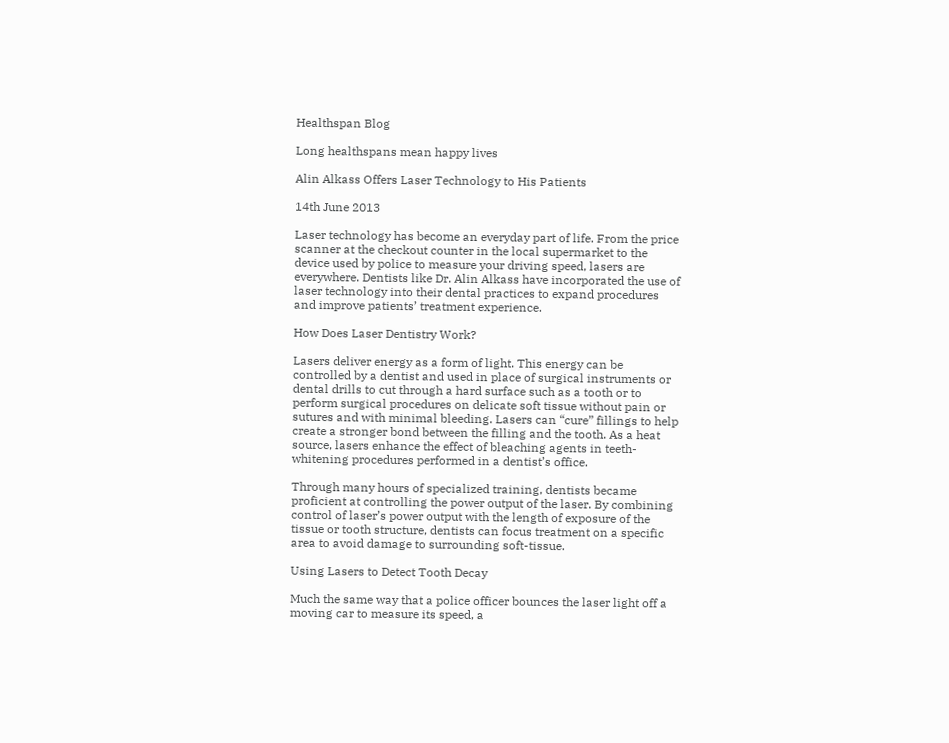Healthspan Blog

Long healthspans mean happy lives

Alin Alkass Offers Laser Technology to His Patients

14th June 2013

Laser technology has become an everyday part of life. From the price scanner at the checkout counter in the local supermarket to the device used by police to measure your driving speed, lasers are everywhere. Dentists like Dr. Alin Alkass have incorporated the use of laser technology into their dental practices to expand procedures and improve patients’ treatment experience.

How Does Laser Dentistry Work?

Lasers deliver energy as a form of light. This energy can be controlled by a dentist and used in place of surgical instruments or dental drills to cut through a hard surface such as a tooth or to perform surgical procedures on delicate soft tissue without pain or sutures and with minimal bleeding. Lasers can “cure” fillings to help create a stronger bond between the filling and the tooth. As a heat source, lasers enhance the effect of bleaching agents in teeth-whitening procedures performed in a dentist’s office.

Through many hours of specialized training, dentists became proficient at controlling the power output of the laser. By combining control of laser’s power output with the length of exposure of the tissue or tooth structure, dentists can focus treatment on a specific area to avoid damage to surrounding soft-tissue.

Using Lasers to Detect Tooth Decay

Much the same way that a police officer bounces the laser light off a moving car to measure its speed, a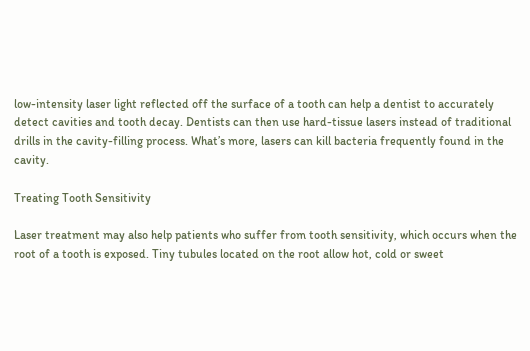low-intensity laser light reflected off the surface of a tooth can help a dentist to accurately detect cavities and tooth decay. Dentists can then use hard-tissue lasers instead of traditional drills in the cavity-filling process. What’s more, lasers can kill bacteria frequently found in the cavity.

Treating Tooth Sensitivity

Laser treatment may also help patients who suffer from tooth sensitivity, which occurs when the root of a tooth is exposed. Tiny tubules located on the root allow hot, cold or sweet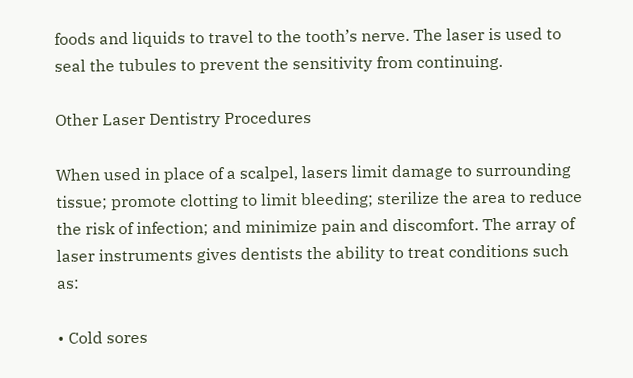foods and liquids to travel to the tooth’s nerve. The laser is used to seal the tubules to prevent the sensitivity from continuing.

Other Laser Dentistry Procedures

When used in place of a scalpel, lasers limit damage to surrounding tissue; promote clotting to limit bleeding; sterilize the area to reduce the risk of infection; and minimize pain and discomfort. The array of laser instruments gives dentists the ability to treat conditions such as:

• Cold sores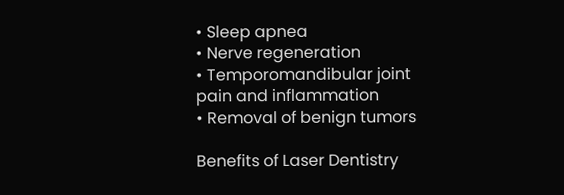• Sleep apnea
• Nerve regeneration
• Temporomandibular joint pain and inflammation
• Removal of benign tumors

Benefits of Laser Dentistry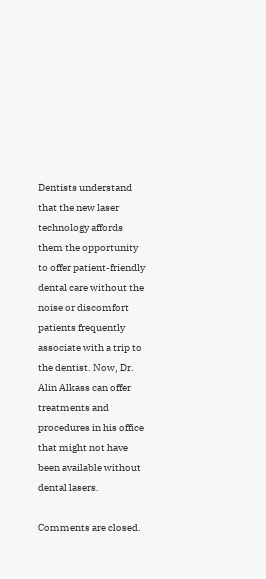Dentists understand that the new laser technology affords them the opportunity to offer patient-friendly dental care without the noise or discomfort patients frequently associate with a trip to the dentist. Now, Dr. Alin Alkass can offer treatments and procedures in his office that might not have been available without dental lasers.

Comments are closed.